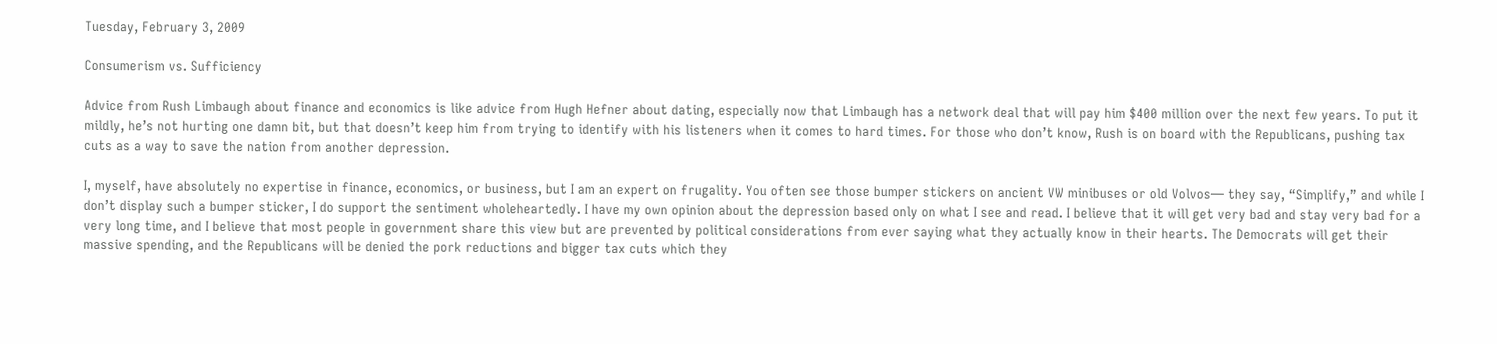Tuesday, February 3, 2009

Consumerism vs. Sufficiency

Advice from Rush Limbaugh about finance and economics is like advice from Hugh Hefner about dating, especially now that Limbaugh has a network deal that will pay him $400 million over the next few years. To put it mildly, he’s not hurting one damn bit, but that doesn’t keep him from trying to identify with his listeners when it comes to hard times. For those who don’t know, Rush is on board with the Republicans, pushing tax cuts as a way to save the nation from another depression.

I, myself, have absolutely no expertise in finance, economics, or business, but I am an expert on frugality. You often see those bumper stickers on ancient VW minibuses or old Volvos— they say, “Simplify,” and while I don’t display such a bumper sticker, I do support the sentiment wholeheartedly. I have my own opinion about the depression based only on what I see and read. I believe that it will get very bad and stay very bad for a very long time, and I believe that most people in government share this view but are prevented by political considerations from ever saying what they actually know in their hearts. The Democrats will get their massive spending, and the Republicans will be denied the pork reductions and bigger tax cuts which they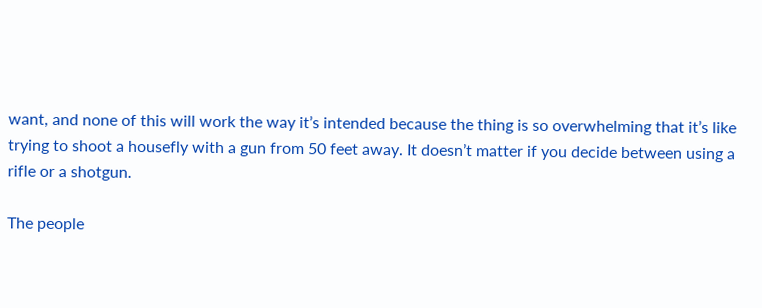want, and none of this will work the way it’s intended because the thing is so overwhelming that it’s like trying to shoot a housefly with a gun from 50 feet away. It doesn’t matter if you decide between using a rifle or a shotgun.

The people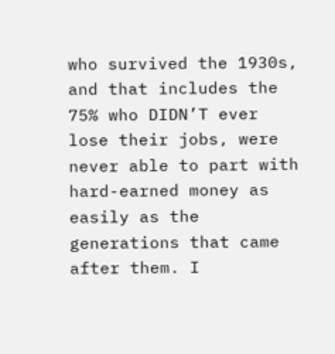who survived the 1930s, and that includes the 75% who DIDN’T ever lose their jobs, were never able to part with hard-earned money as easily as the generations that came after them. I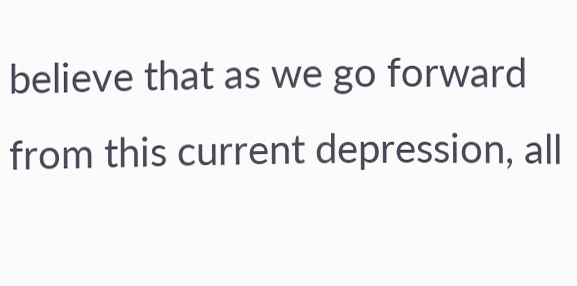believe that as we go forward from this current depression, all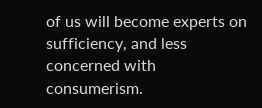of us will become experts on sufficiency, and less concerned with consumerism.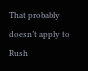That probably doesn’t apply to Rush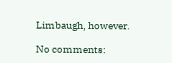Limbaugh, however.

No comments: